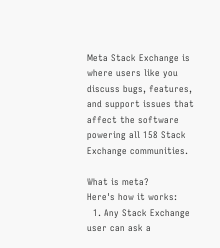Meta Stack Exchange is where users like you discuss bugs, features, and support issues that affect the software powering all 158 Stack Exchange communities.

What is meta?
Here's how it works:
  1. Any Stack Exchange user can ask a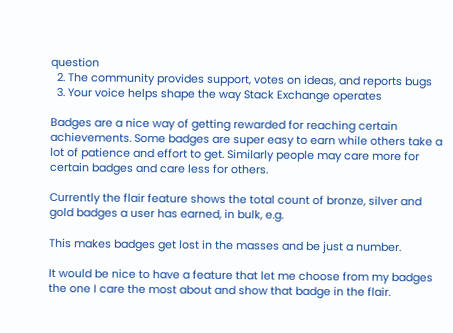question
  2. The community provides support, votes on ideas, and reports bugs
  3. Your voice helps shape the way Stack Exchange operates

Badges are a nice way of getting rewarded for reaching certain achievements. Some badges are super easy to earn while others take a lot of patience and effort to get. Similarly people may care more for certain badges and care less for others.

Currently the flair feature shows the total count of bronze, silver and gold badges a user has earned, in bulk, e.g.

This makes badges get lost in the masses and be just a number.

It would be nice to have a feature that let me choose from my badges the one I care the most about and show that badge in the flair.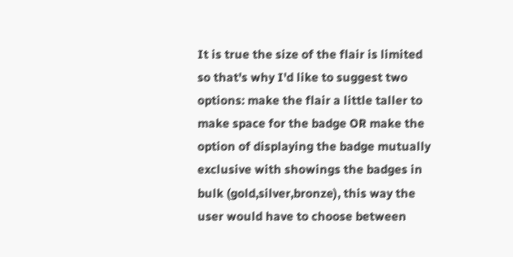It is true the size of the flair is limited so that's why I'd like to suggest two options: make the flair a little taller to make space for the badge OR make the option of displaying the badge mutually exclusive with showings the badges in bulk (gold,silver,bronze), this way the user would have to choose between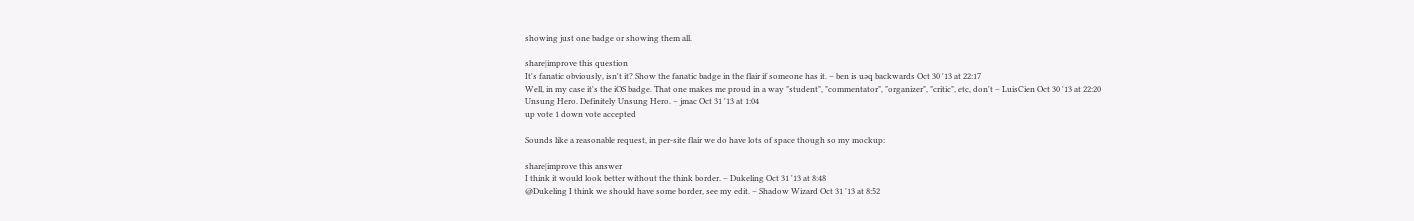showing just one badge or showing them all.

share|improve this question
It's fanatic obviously, isn't it? Show the fanatic badge in the flair if someone has it. – ben is uǝq backwards Oct 30 '13 at 22:17
Well, in my case it's the iOS badge. That one makes me proud in a way "student", "commentator", "organizer", "critic", etc, don't – LuisCien Oct 30 '13 at 22:20
Unsung Hero. Definitely Unsung Hero. – jmac Oct 31 '13 at 1:04
up vote 1 down vote accepted

Sounds like a reasonable request, in per-site flair we do have lots of space though so my mockup:

share|improve this answer
I think it would look better without the think border. – Dukeling Oct 31 '13 at 8:48
@Dukeling I think we should have some border, see my edit. – Shadow Wizard Oct 31 '13 at 8:52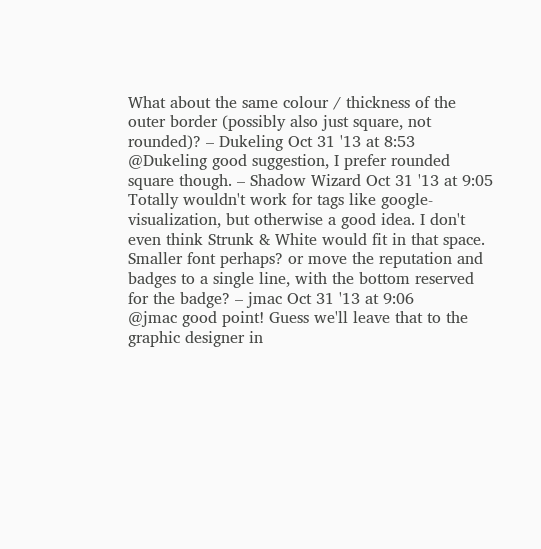What about the same colour / thickness of the outer border (possibly also just square, not rounded)? – Dukeling Oct 31 '13 at 8:53
@Dukeling good suggestion, I prefer rounded square though. – Shadow Wizard Oct 31 '13 at 9:05
Totally wouldn't work for tags like google-visualization, but otherwise a good idea. I don't even think Strunk & White would fit in that space. Smaller font perhaps? or move the reputation and badges to a single line, with the bottom reserved for the badge? – jmac Oct 31 '13 at 9:06
@jmac good point! Guess we'll leave that to the graphic designer in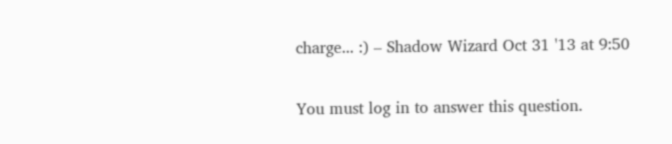charge... :) – Shadow Wizard Oct 31 '13 at 9:50

You must log in to answer this question.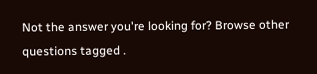Not the answer you're looking for? Browse other questions tagged .